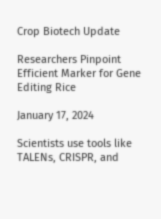Crop Biotech Update

Researchers Pinpoint Efficient Marker for Gene Editing Rice

January 17, 2024

Scientists use tools like TALENs, CRISPR, and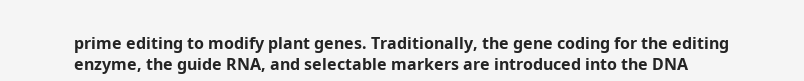prime editing to modify plant genes. Traditionally, the gene coding for the editing enzyme, the guide RNA, and selectable markers are introduced into the DNA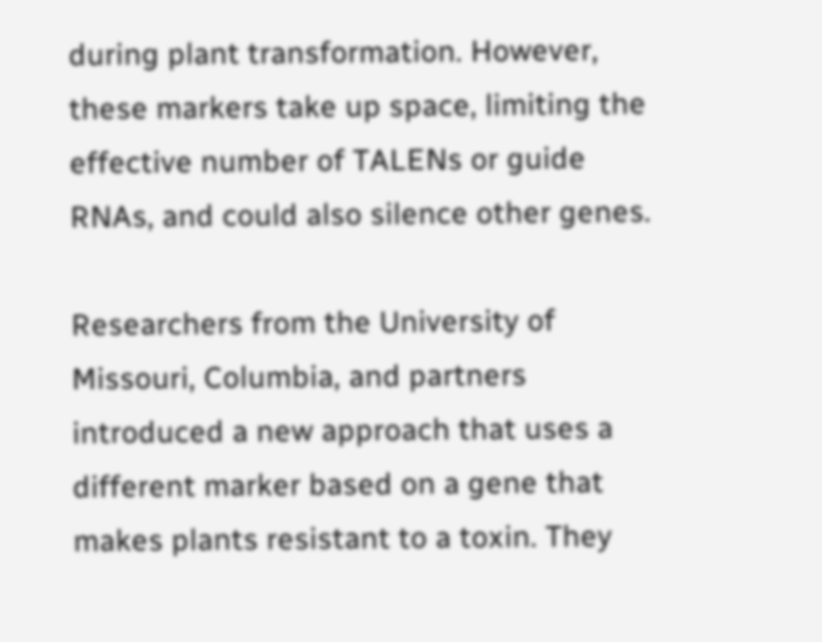during plant transformation. However, these markers take up space, limiting the effective number of TALENs or guide RNAs, and could also silence other genes.

Researchers from the University of Missouri, Columbia, and partners introduced a new approach that uses a different marker based on a gene that makes plants resistant to a toxin. They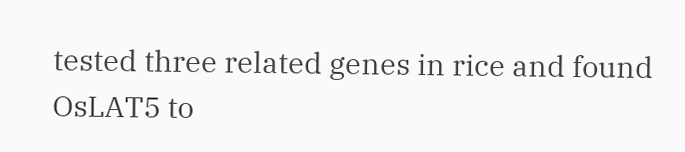tested three related genes in rice and found OsLAT5 to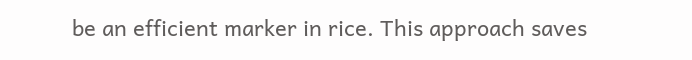be an efficient marker in rice. This approach saves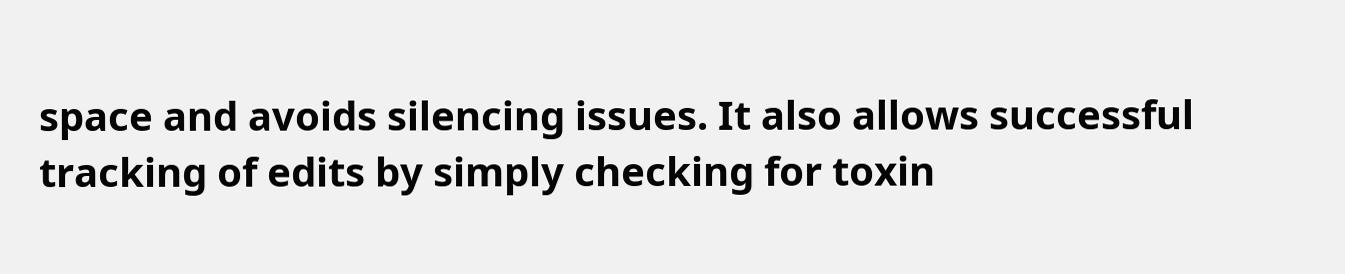space and avoids silencing issues. It also allows successful tracking of edits by simply checking for toxin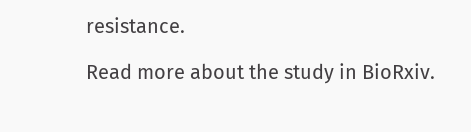resistance.

Read more about the study in BioRxiv.